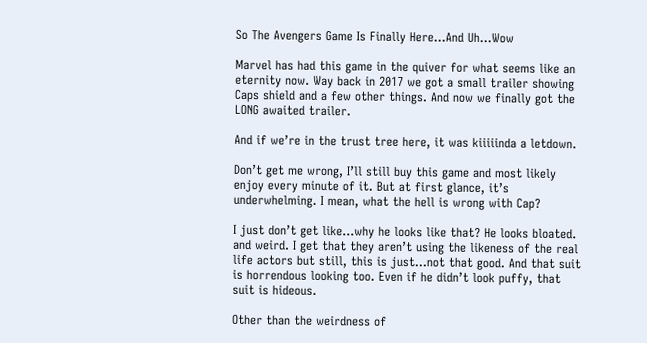So The Avengers Game Is Finally Here…And Uh…Wow

Marvel has had this game in the quiver for what seems like an eternity now. Way back in 2017 we got a small trailer showing Caps shield and a few other things. And now we finally got the LONG awaited trailer.

And if we’re in the trust tree here, it was kiiiiinda a letdown.

Don’t get me wrong, I’ll still buy this game and most likely enjoy every minute of it. But at first glance, it’s underwhelming. I mean, what the hell is wrong with Cap?

I just don’t get like…why he looks like that? He looks bloated. and weird. I get that they aren’t using the likeness of the real life actors but still, this is just…not that good. And that suit is horrendous looking too. Even if he didn’t look puffy, that suit is hideous.

Other than the weirdness of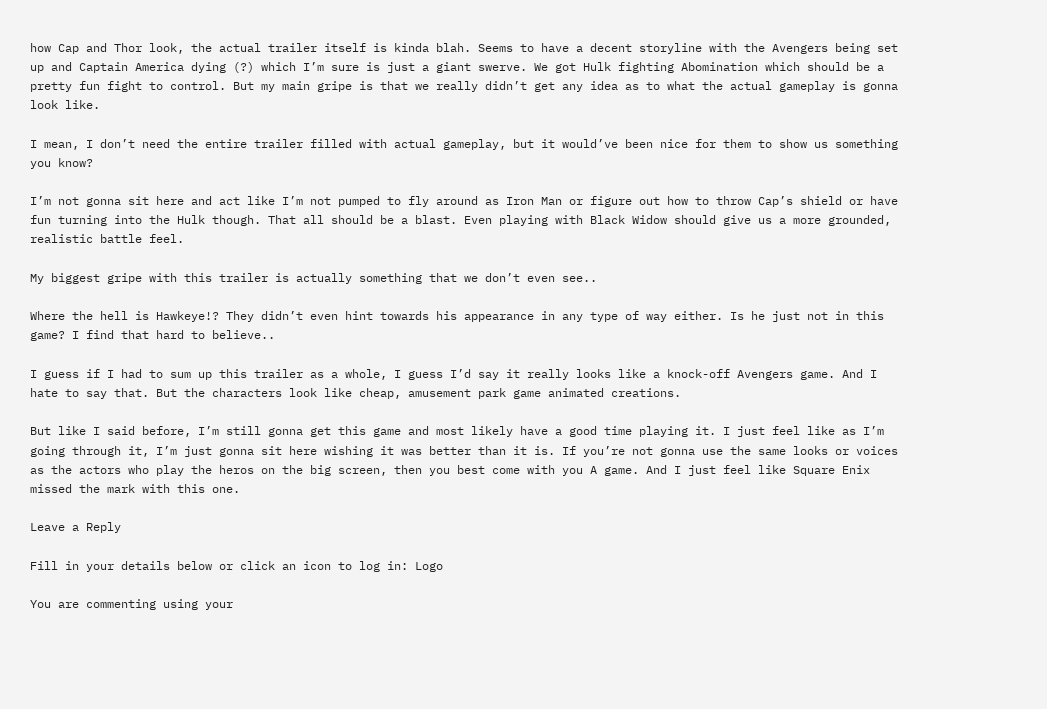how Cap and Thor look, the actual trailer itself is kinda blah. Seems to have a decent storyline with the Avengers being set up and Captain America dying (?) which I’m sure is just a giant swerve. We got Hulk fighting Abomination which should be a pretty fun fight to control. But my main gripe is that we really didn’t get any idea as to what the actual gameplay is gonna look like.

I mean, I don’t need the entire trailer filled with actual gameplay, but it would’ve been nice for them to show us something you know?

I’m not gonna sit here and act like I’m not pumped to fly around as Iron Man or figure out how to throw Cap’s shield or have fun turning into the Hulk though. That all should be a blast. Even playing with Black Widow should give us a more grounded, realistic battle feel.

My biggest gripe with this trailer is actually something that we don’t even see..

Where the hell is Hawkeye!? They didn’t even hint towards his appearance in any type of way either. Is he just not in this game? I find that hard to believe..

I guess if I had to sum up this trailer as a whole, I guess I’d say it really looks like a knock-off Avengers game. And I hate to say that. But the characters look like cheap, amusement park game animated creations.

But like I said before, I’m still gonna get this game and most likely have a good time playing it. I just feel like as I’m going through it, I’m just gonna sit here wishing it was better than it is. If you’re not gonna use the same looks or voices as the actors who play the heros on the big screen, then you best come with you A game. And I just feel like Square Enix missed the mark with this one.

Leave a Reply

Fill in your details below or click an icon to log in: Logo

You are commenting using your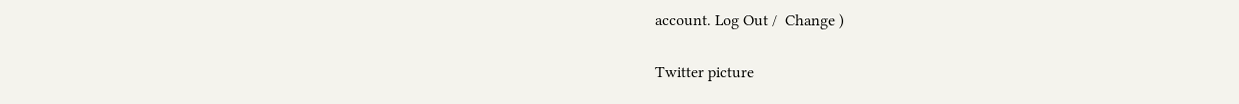account. Log Out /  Change )

Twitter picture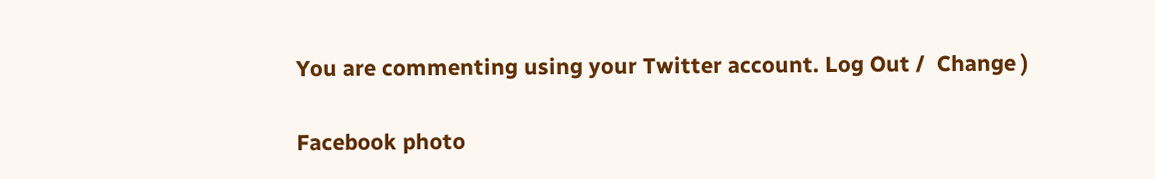You are commenting using your Twitter account. Log Out /  Change )

Facebook photo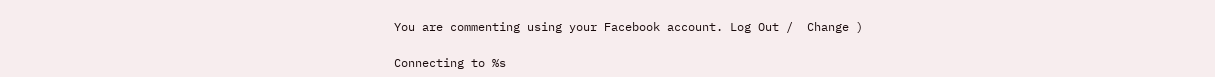You are commenting using your Facebook account. Log Out /  Change )

Connecting to %s